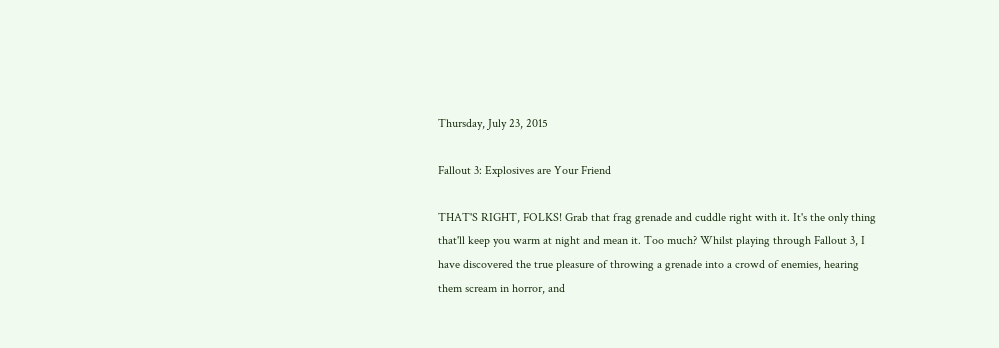Thursday, July 23, 2015

Fallout 3: Explosives are Your Friend

THAT'S RIGHT, FOLKS! Grab that frag grenade and cuddle right with it. It's the only thing that'll keep you warm at night and mean it. Too much? Whilst playing through Fallout 3, I have discovered the true pleasure of throwing a grenade into a crowd of enemies, hearing them scream in horror, and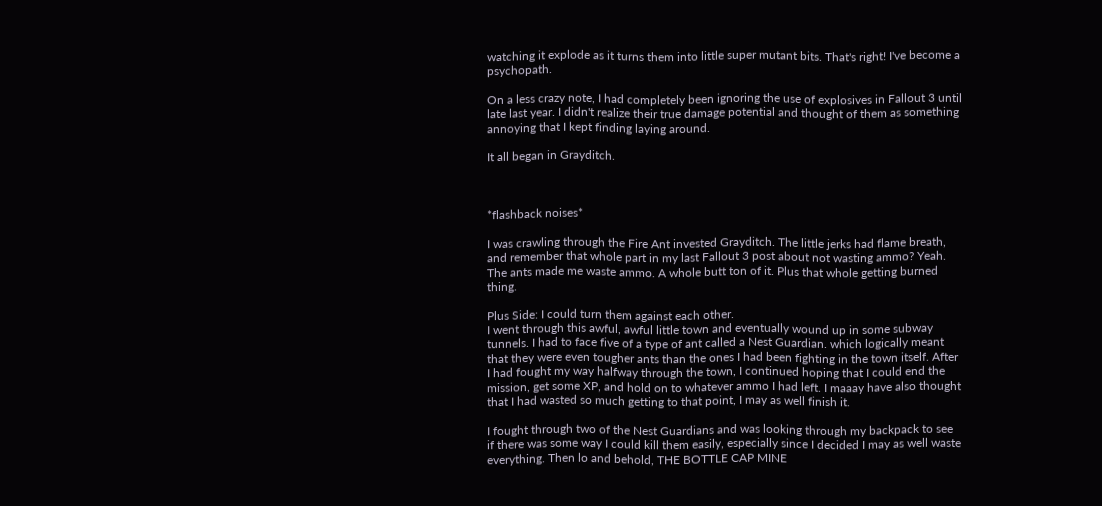watching it explode as it turns them into little super mutant bits. That's right! I've become a psychopath.

On a less crazy note, I had completely been ignoring the use of explosives in Fallout 3 until late last year. I didn't realize their true damage potential and thought of them as something annoying that I kept finding laying around.

It all began in Grayditch.



*flashback noises*

I was crawling through the Fire Ant invested Grayditch. The little jerks had flame breath, and remember that whole part in my last Fallout 3 post about not wasting ammo? Yeah. The ants made me waste ammo. A whole butt ton of it. Plus that whole getting burned thing.

Plus Side: I could turn them against each other.
I went through this awful, awful little town and eventually wound up in some subway tunnels. I had to face five of a type of ant called a Nest Guardian. which logically meant that they were even tougher ants than the ones I had been fighting in the town itself. After I had fought my way halfway through the town, I continued hoping that I could end the mission, get some XP, and hold on to whatever ammo I had left. I maaay have also thought that I had wasted so much getting to that point, I may as well finish it.

I fought through two of the Nest Guardians and was looking through my backpack to see if there was some way I could kill them easily, especially since I decided I may as well waste everything. Then lo and behold, THE BOTTLE CAP MINE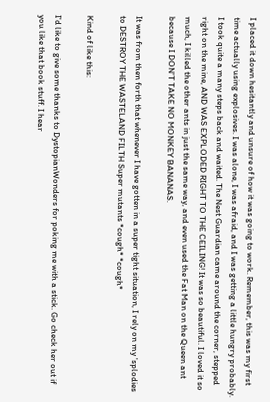I placed it down hesitantly and unsure of how it was going to work. Remember, this was my first time actually using explosives. I was alone, I was afraid, and I was getting a little hungry probably.  I took quite a many steps back and waited. The Nest Guardian came around the corner, stepped right on the mine, AND WAS EXPLODED RIGHT TO THE CEILING! It was so beautiful. I loved it so much, I killed the other ants in just the same way, and even used the Fat Man on the Queen ant because I DON'T TAKE NO MONKEY BANANAS.

It was from then forth that whenever I have gotten in a super tight situation, I rely on my 'splodies to DESTROY THE WASTELAND FILTH Super mutants *cough* *cough*

Kind of like this:

I'd like to give some thanks to DystopianWonders for poking me with a stick. Go check her out if you like that book stuff. I hear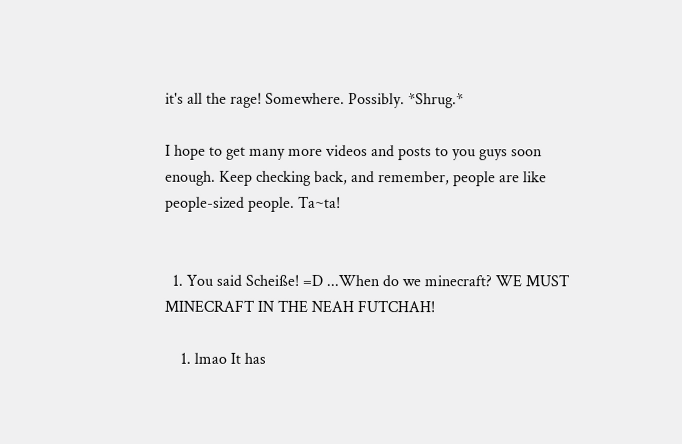it's all the rage! Somewhere. Possibly. *Shrug.*

I hope to get many more videos and posts to you guys soon enough. Keep checking back, and remember, people are like people-sized people. Ta~ta!


  1. You said Scheiße! =D ...When do we minecraft? WE MUST MINECRAFT IN THE NEAH FUTCHAH!

    1. lmao It has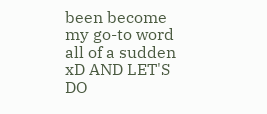been become my go-to word all of a sudden xD AND LET'S DO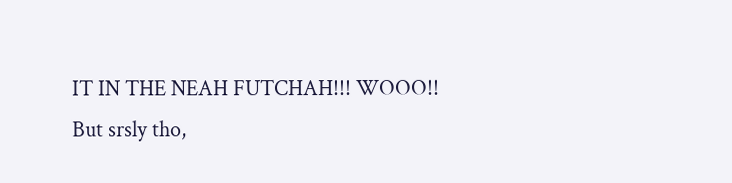IT IN THE NEAH FUTCHAH!!! WOOO!! But srsly tho,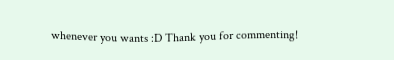whenever you wants :D Thank you for commenting!